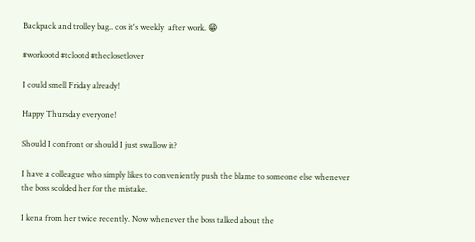Backpack and trolley bag.. cos it's weekly  after work. 😁

#workootd #tclootd #theclosetlover

I could smell Friday already!

Happy Thursday everyone!

Should I confront or should I just swallow it?

I have a colleague who simply likes to conveniently push the blame to someone else whenever the boss scolded her for the mistake.

I kena from her twice recently. Now whenever the boss talked about the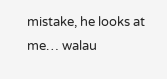mistake, he looks at me… walau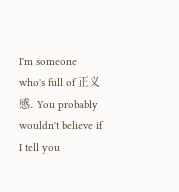I'm someone who's full of 正义感. You probably wouldn't believe if I tell you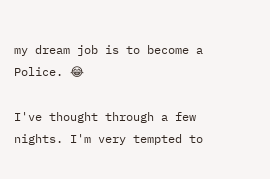my dream job is to become a Police. 😂

I've thought through a few nights. I'm very tempted to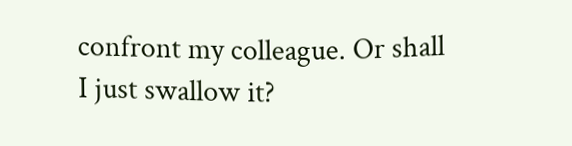confront my colleague. Or shall I just swallow it?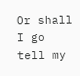Or shall I go tell my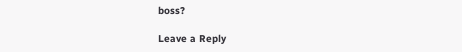boss?

Leave a Reply